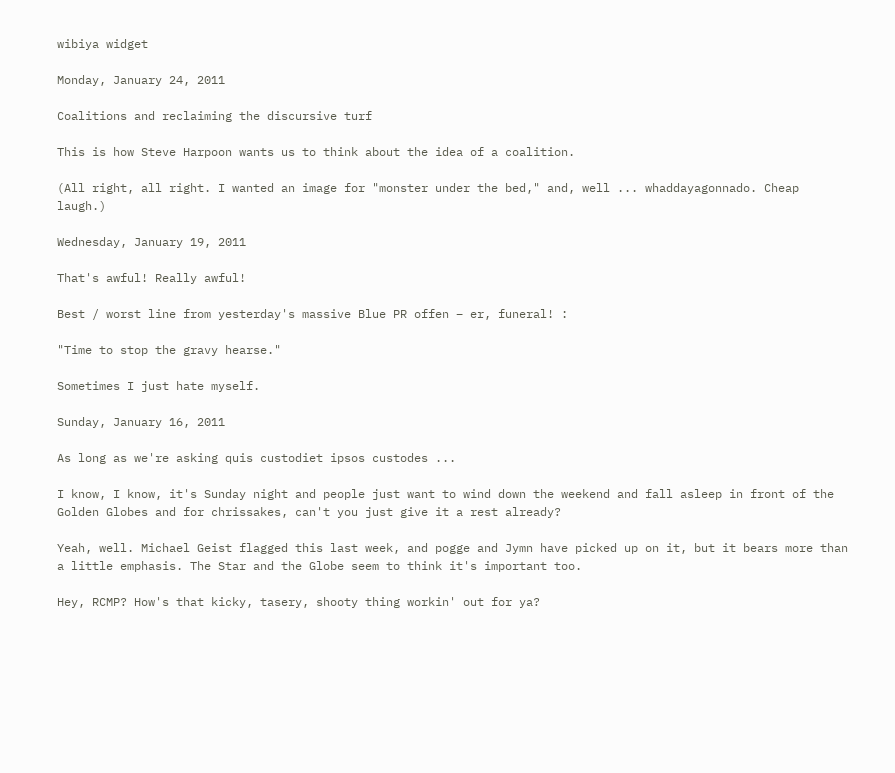wibiya widget

Monday, January 24, 2011

Coalitions and reclaiming the discursive turf

This is how Steve Harpoon wants us to think about the idea of a coalition.

(All right, all right. I wanted an image for "monster under the bed," and, well ... whaddayagonnado. Cheap laugh.)

Wednesday, January 19, 2011

That's awful! Really awful!

Best / worst line from yesterday's massive Blue PR offen – er, funeral! :

"Time to stop the gravy hearse."

Sometimes I just hate myself.

Sunday, January 16, 2011

As long as we're asking quis custodiet ipsos custodes ...

I know, I know, it's Sunday night and people just want to wind down the weekend and fall asleep in front of the Golden Globes and for chrissakes, can't you just give it a rest already?

Yeah, well. Michael Geist flagged this last week, and pogge and Jymn have picked up on it, but it bears more than a little emphasis. The Star and the Globe seem to think it's important too.

Hey, RCMP? How's that kicky, tasery, shooty thing workin' out for ya?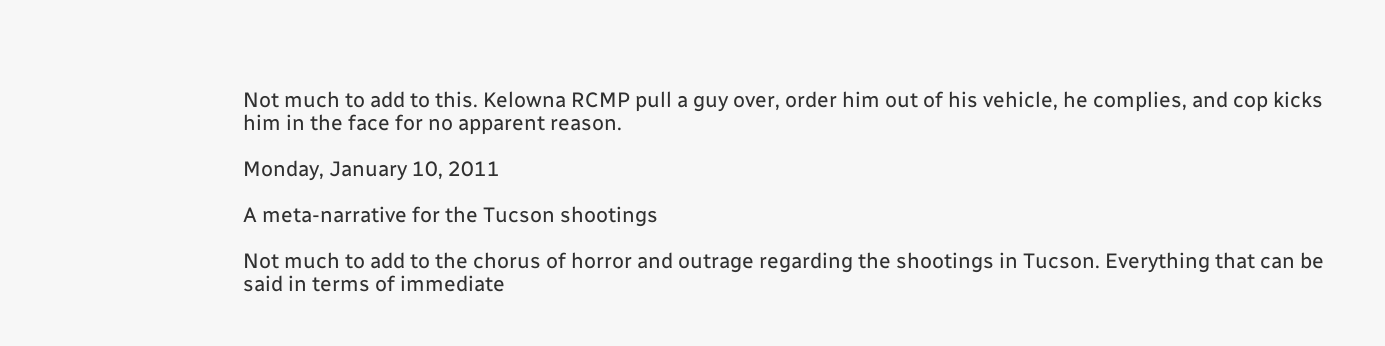Not much to add to this. Kelowna RCMP pull a guy over, order him out of his vehicle, he complies, and cop kicks him in the face for no apparent reason.

Monday, January 10, 2011

A meta-narrative for the Tucson shootings

Not much to add to the chorus of horror and outrage regarding the shootings in Tucson. Everything that can be said in terms of immediate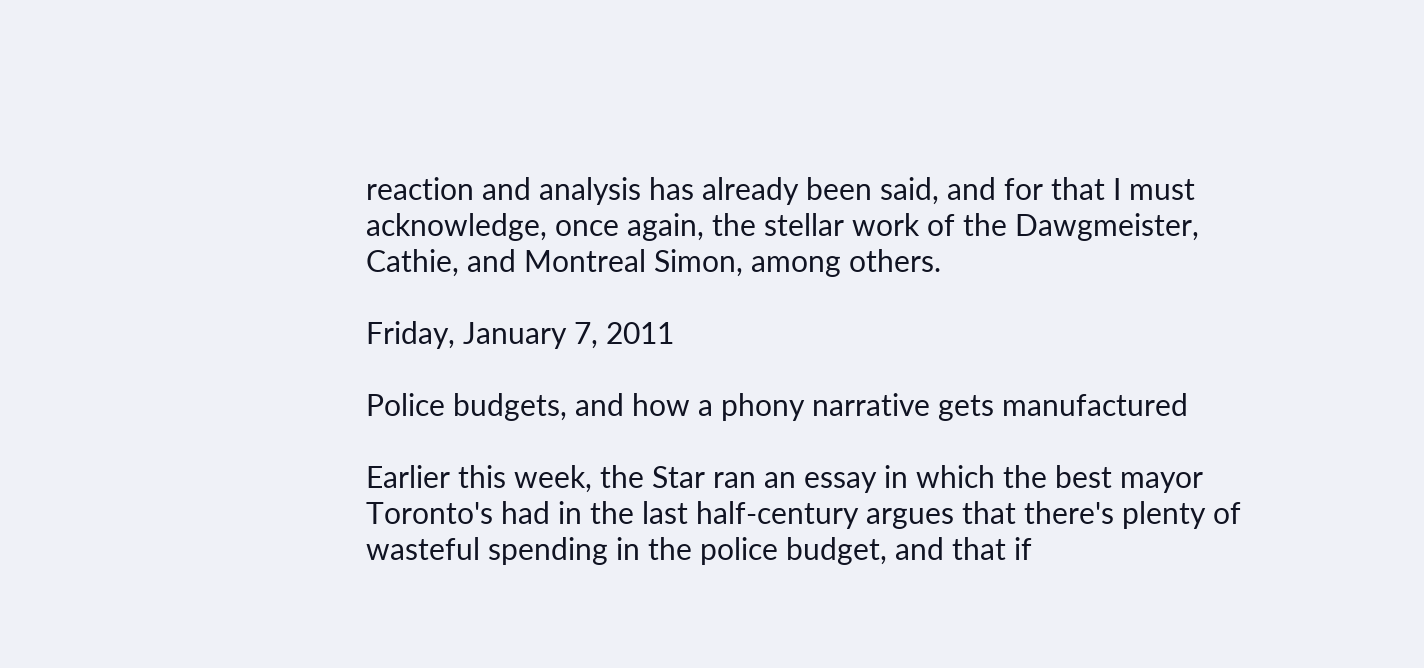reaction and analysis has already been said, and for that I must acknowledge, once again, the stellar work of the Dawgmeister, Cathie, and Montreal Simon, among others.

Friday, January 7, 2011

Police budgets, and how a phony narrative gets manufactured

Earlier this week, the Star ran an essay in which the best mayor Toronto's had in the last half-century argues that there's plenty of wasteful spending in the police budget, and that if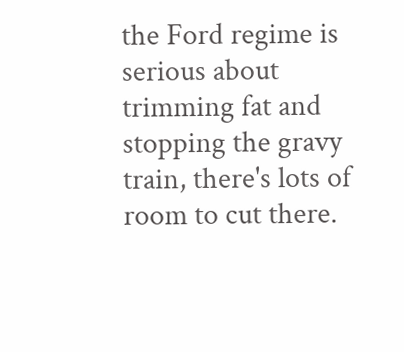the Ford regime is serious about trimming fat and stopping the gravy train, there's lots of room to cut there.